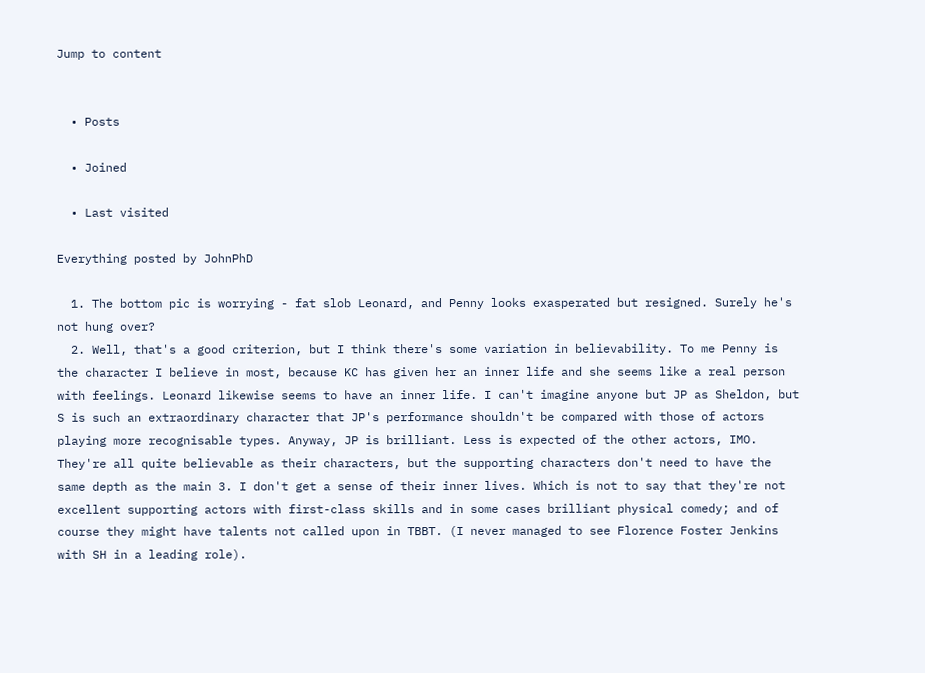Jump to content


  • Posts

  • Joined

  • Last visited

Everything posted by JohnPhD

  1. The bottom pic is worrying - fat slob Leonard, and Penny looks exasperated but resigned. Surely he's not hung over?
  2. Well, that's a good criterion, but I think there's some variation in believability. To me Penny is the character I believe in most, because KC has given her an inner life and she seems like a real person with feelings. Leonard likewise seems to have an inner life. I can't imagine anyone but JP as Sheldon, but S is such an extraordinary character that JP's performance shouldn't be compared with those of actors playing more recognisable types. Anyway, JP is brilliant. Less is expected of the other actors, IMO. They're all quite believable as their characters, but the supporting characters don't need to have the same depth as the main 3. I don't get a sense of their inner lives. Which is not to say that they're not excellent supporting actors with first-class skills and in some cases brilliant physical comedy; and of course they might have talents not called upon in TBBT. (I never managed to see Florence Foster Jenkins with SH in a leading role).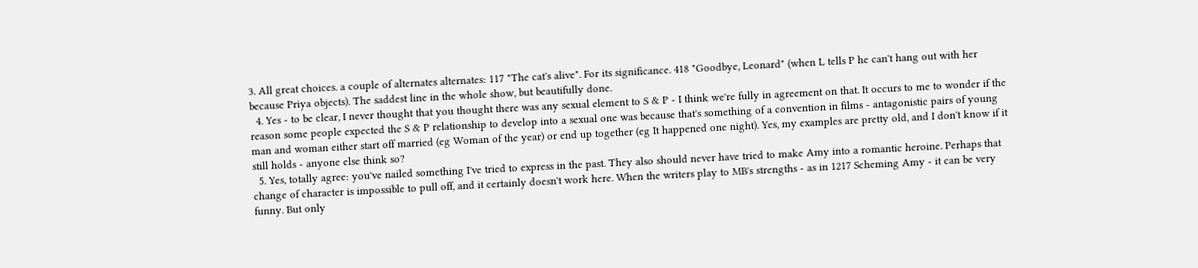3. All great choices. a couple of alternates alternates: 117 "The cat's alive". For its significance. 418 "Goodbye, Leonard" (when L tells P he can't hang out with her because Priya objects). The saddest line in the whole show, but beautifully done.
  4. Yes - to be clear, I never thought that you thought there was any sexual element to S & P - I think we're fully in agreement on that. It occurs to me to wonder if the reason some people expected the S & P relationship to develop into a sexual one was because that's something of a convention in films - antagonistic pairs of young man and woman either start off married (eg Woman of the year) or end up together (eg It happened one night). Yes, my examples are pretty old, and I don't know if it still holds - anyone else think so?
  5. Yes, totally agree: you've nailed something I've tried to express in the past. They also should never have tried to make Amy into a romantic heroine. Perhaps that change of character is impossible to pull off, and it certainly doesn't work here. When the writers play to MB's strengths - as in 1217 Scheming Amy - it can be very funny. But only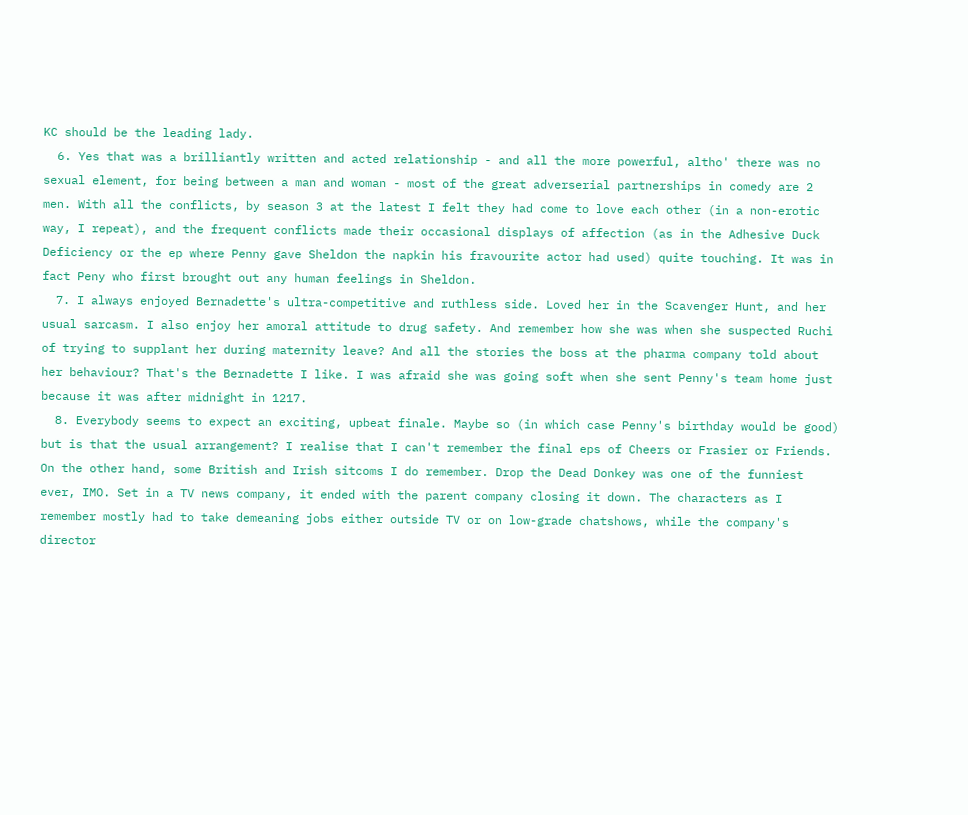KC should be the leading lady.
  6. Yes that was a brilliantly written and acted relationship - and all the more powerful, altho' there was no sexual element, for being between a man and woman - most of the great adverserial partnerships in comedy are 2 men. With all the conflicts, by season 3 at the latest I felt they had come to love each other (in a non-erotic way, I repeat), and the frequent conflicts made their occasional displays of affection (as in the Adhesive Duck Deficiency or the ep where Penny gave Sheldon the napkin his fravourite actor had used) quite touching. It was in fact Peny who first brought out any human feelings in Sheldon.
  7. I always enjoyed Bernadette's ultra-competitive and ruthless side. Loved her in the Scavenger Hunt, and her usual sarcasm. I also enjoy her amoral attitude to drug safety. And remember how she was when she suspected Ruchi of trying to supplant her during maternity leave? And all the stories the boss at the pharma company told about her behaviour? That's the Bernadette I like. I was afraid she was going soft when she sent Penny's team home just because it was after midnight in 1217.
  8. Everybody seems to expect an exciting, upbeat finale. Maybe so (in which case Penny's birthday would be good) but is that the usual arrangement? I realise that I can't remember the final eps of Cheers or Frasier or Friends. On the other hand, some British and Irish sitcoms I do remember. Drop the Dead Donkey was one of the funniest ever, IMO. Set in a TV news company, it ended with the parent company closing it down. The characters as I remember mostly had to take demeaning jobs either outside TV or on low-grade chatshows, while the company's director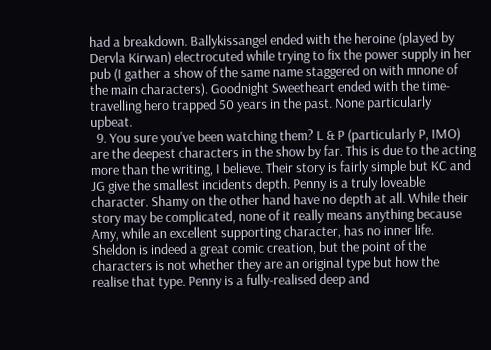had a breakdown. Ballykissangel ended with the heroine (played by Dervla Kirwan) electrocuted while trying to fix the power supply in her pub (I gather a show of the same name staggered on with mnone of the main characters). Goodnight Sweetheart ended with the time-travelling hero trapped 50 years in the past. None particularly upbeat.
  9. You sure you've been watching them? L & P (particularly P, IMO) are the deepest characters in the show by far. This is due to the acting more than the writing, I believe. Their story is fairly simple but KC and JG give the smallest incidents depth. Penny is a truly loveable character. Shamy on the other hand have no depth at all. While their story may be complicated, none of it really means anything because Amy, while an excellent supporting character, has no inner life. Sheldon is indeed a great comic creation, but the point of the characters is not whether they are an original type but how the realise that type. Penny is a fully-realised deep and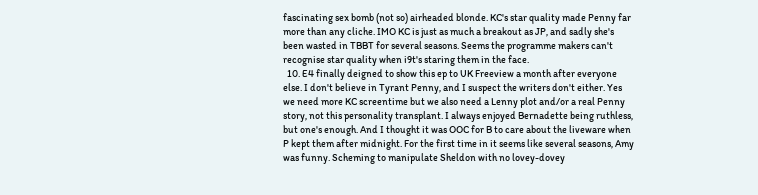fascinating sex bomb (not so) airheaded blonde. KC's star quality made Penny far more than any cliche. IMO KC is just as much a breakout as JP, and sadly she's been wasted in TBBT for several seasons. Seems the programme makers can't recognise star quality when i9t's staring them in the face.
  10. E4 finally deigned to show this ep to UK Freeview a month after everyone else. I don't believe in Tyrant Penny, and I suspect the writers don't either. Yes we need more KC screentime but we also need a Lenny plot and/or a real Penny story, not this personality transplant. I always enjoyed Bernadette being ruthless, but one's enough. And I thought it was OOC for B to care about the liveware when P kept them after midnight. For the first time in it seems like several seasons, Amy was funny. Scheming to manipulate Sheldon with no lovey-dovey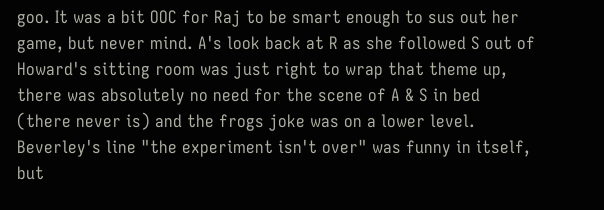goo. It was a bit OOC for Raj to be smart enough to sus out her game, but never mind. A's look back at R as she followed S out of Howard's sitting room was just right to wrap that theme up, there was absolutely no need for the scene of A & S in bed (there never is) and the frogs joke was on a lower level. Beverley's line "the experiment isn't over" was funny in itself, but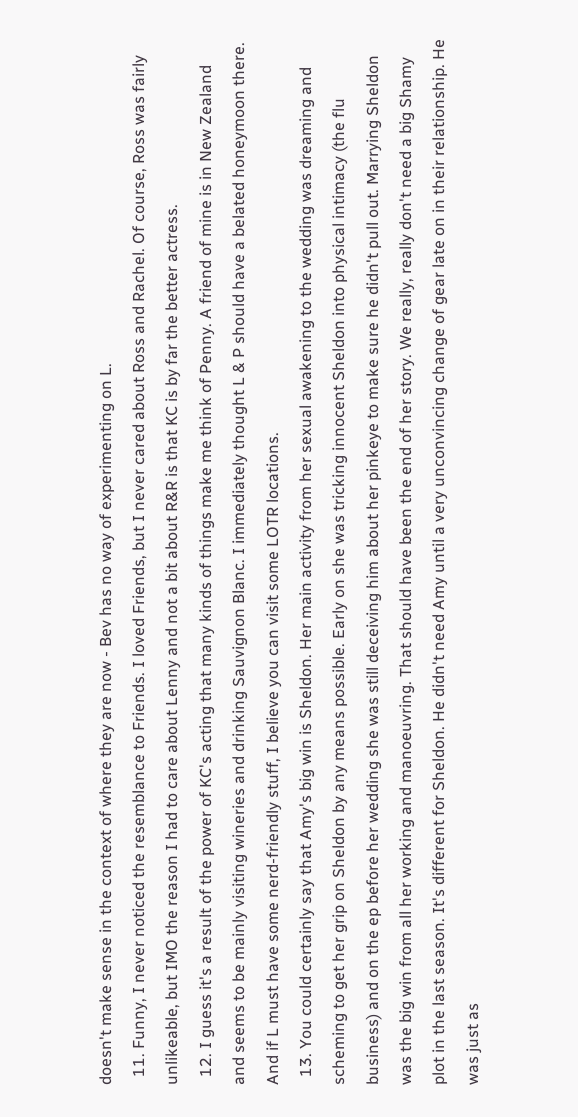doesn't make sense in the context of where they are now - Bev has no way of experimenting on L.
  11. Funny, I never noticed the resemblance to Friends. I loved Friends, but I never cared about Ross and Rachel. Of course, Ross was fairly unlikeable, but IMO the reason I had to care about Lenny and not a bit about R&R is that KC is by far the better actress.
  12. I guess it's a result of the power of KC's acting that many kinds of things make me think of Penny. A friend of mine is in New Zealand and seems to be mainly visiting wineries and drinking Sauvignon Blanc. I immediately thought L & P should have a belated honeymoon there. And if L must have some nerd-friendly stuff, I believe you can visit some LOTR locations.
  13. You could certainly say that Amy's big win is Sheldon. Her main activity from her sexual awakening to the wedding was dreaming and scheming to get her grip on Sheldon by any means possible. Early on she was tricking innocent Sheldon into physical intimacy (the flu business) and on the ep before her wedding she was still deceiving him about her pinkeye to make sure he didn't pull out. Marrying Sheldon was the big win from all her working and manoeuvring. That should have been the end of her story. We really, really don't need a big Shamy plot in the last season. It's different for Sheldon. He didn't need Amy until a very unconvincing change of gear late on in their relationship. He was just as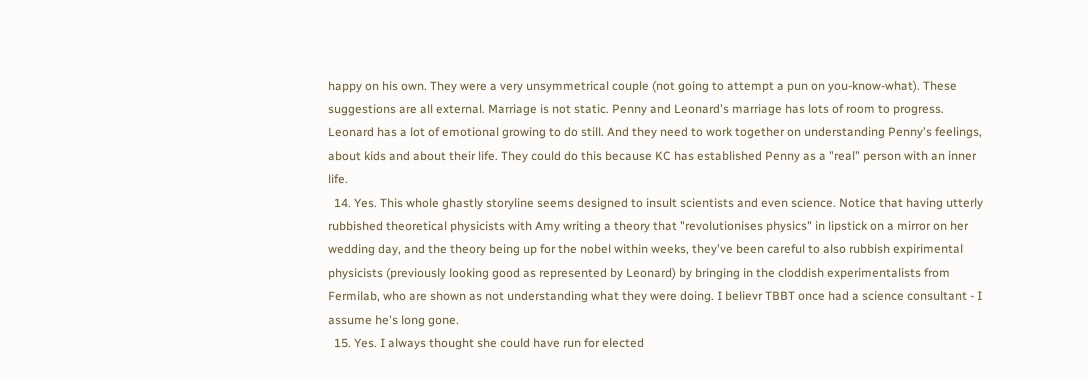happy on his own. They were a very unsymmetrical couple (not going to attempt a pun on you-know-what). These suggestions are all external. Marriage is not static. Penny and Leonard's marriage has lots of room to progress. Leonard has a lot of emotional growing to do still. And they need to work together on understanding Penny's feelings, about kids and about their life. They could do this because KC has established Penny as a "real" person with an inner life.
  14. Yes. This whole ghastly storyline seems designed to insult scientists and even science. Notice that having utterly rubbished theoretical physicists with Amy writing a theory that "revolutionises physics" in lipstick on a mirror on her wedding day, and the theory being up for the nobel within weeks, they've been careful to also rubbish expirimental physicists (previously looking good as represented by Leonard) by bringing in the cloddish experimentalists from Fermilab, who are shown as not understanding what they were doing. I believr TBBT once had a science consultant - I assume he's long gone.
  15. Yes. I always thought she could have run for elected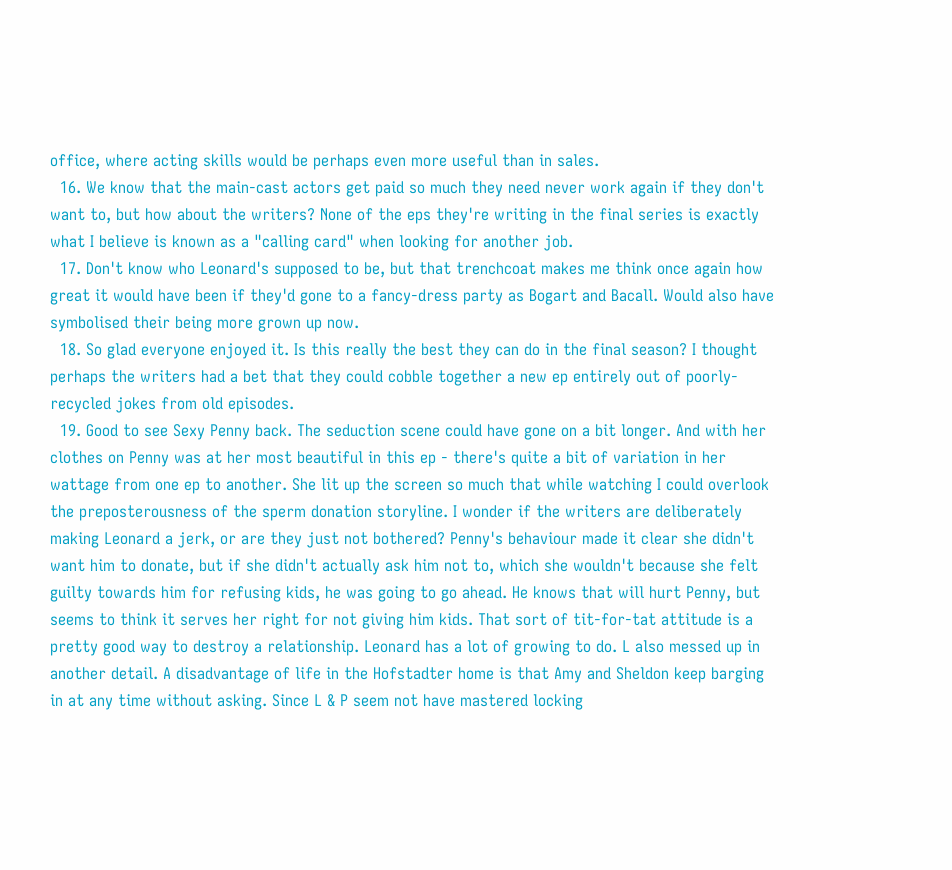office, where acting skills would be perhaps even more useful than in sales.
  16. We know that the main-cast actors get paid so much they need never work again if they don't want to, but how about the writers? None of the eps they're writing in the final series is exactly what I believe is known as a "calling card" when looking for another job.
  17. Don't know who Leonard's supposed to be, but that trenchcoat makes me think once again how great it would have been if they'd gone to a fancy-dress party as Bogart and Bacall. Would also have symbolised their being more grown up now.
  18. So glad everyone enjoyed it. Is this really the best they can do in the final season? I thought perhaps the writers had a bet that they could cobble together a new ep entirely out of poorly-recycled jokes from old episodes.
  19. Good to see Sexy Penny back. The seduction scene could have gone on a bit longer. And with her clothes on Penny was at her most beautiful in this ep - there's quite a bit of variation in her wattage from one ep to another. She lit up the screen so much that while watching I could overlook the preposterousness of the sperm donation storyline. I wonder if the writers are deliberately making Leonard a jerk, or are they just not bothered? Penny's behaviour made it clear she didn't want him to donate, but if she didn't actually ask him not to, which she wouldn't because she felt guilty towards him for refusing kids, he was going to go ahead. He knows that will hurt Penny, but seems to think it serves her right for not giving him kids. That sort of tit-for-tat attitude is a pretty good way to destroy a relationship. Leonard has a lot of growing to do. L also messed up in another detail. A disadvantage of life in the Hofstadter home is that Amy and Sheldon keep barging in at any time without asking. Since L & P seem not have mastered locking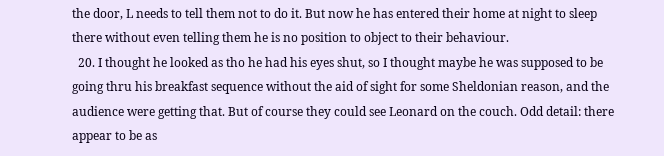the door, L needs to tell them not to do it. But now he has entered their home at night to sleep there without even telling them he is no position to object to their behaviour.
  20. I thought he looked as tho he had his eyes shut, so I thought maybe he was supposed to be going thru his breakfast sequence without the aid of sight for some Sheldonian reason, and the audience were getting that. But of course they could see Leonard on the couch. Odd detail: there appear to be as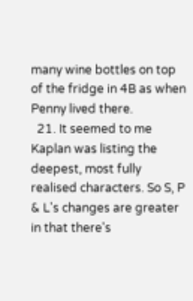many wine bottles on top of the fridge in 4B as when Penny lived there.
  21. It seemed to me Kaplan was listing the deepest, most fully realised characters. So S, P & L's changes are greater in that there's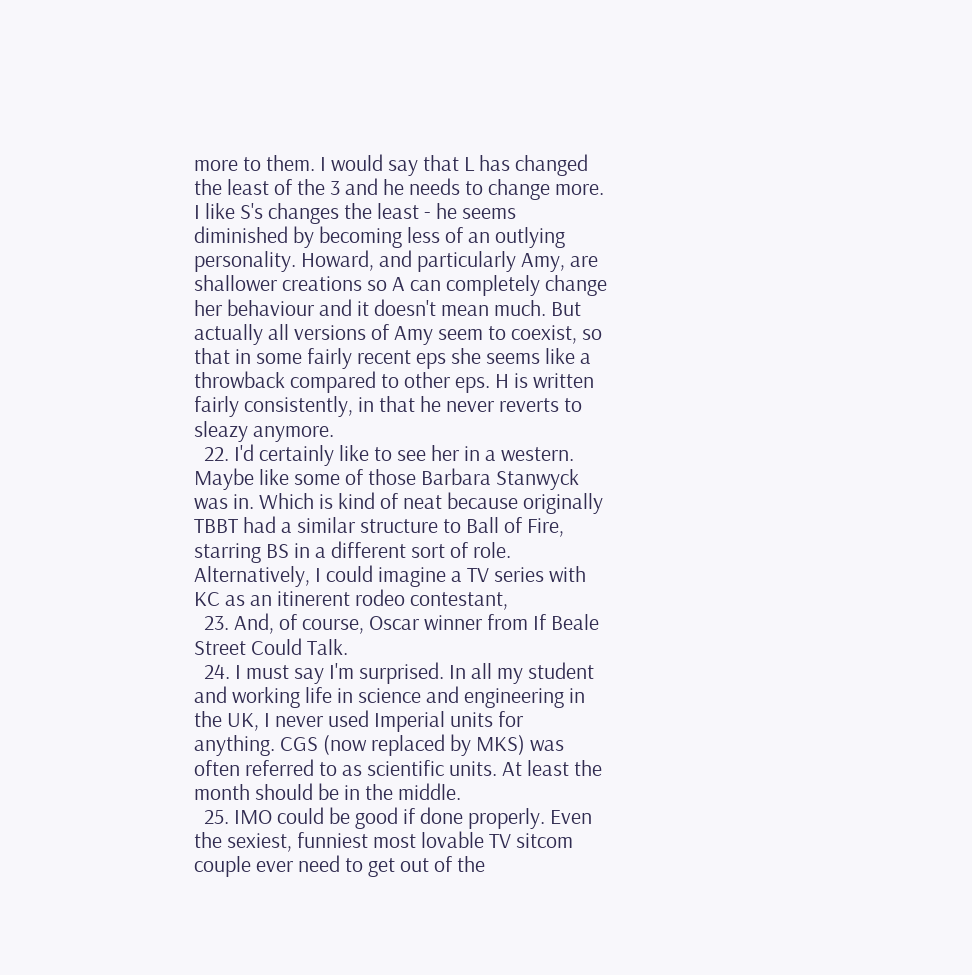more to them. I would say that L has changed the least of the 3 and he needs to change more. I like S's changes the least - he seems diminished by becoming less of an outlying personality. Howard, and particularly Amy, are shallower creations so A can completely change her behaviour and it doesn't mean much. But actually all versions of Amy seem to coexist, so that in some fairly recent eps she seems like a throwback compared to other eps. H is written fairly consistently, in that he never reverts to sleazy anymore.
  22. I'd certainly like to see her in a western. Maybe like some of those Barbara Stanwyck was in. Which is kind of neat because originally TBBT had a similar structure to Ball of Fire, starring BS in a different sort of role. Alternatively, I could imagine a TV series with KC as an itinerent rodeo contestant,
  23. And, of course, Oscar winner from If Beale Street Could Talk.
  24. I must say I'm surprised. In all my student and working life in science and engineering in the UK, I never used Imperial units for anything. CGS (now replaced by MKS) was often referred to as scientific units. At least the month should be in the middle.
  25. IMO could be good if done properly. Even the sexiest, funniest most lovable TV sitcom couple ever need to get out of the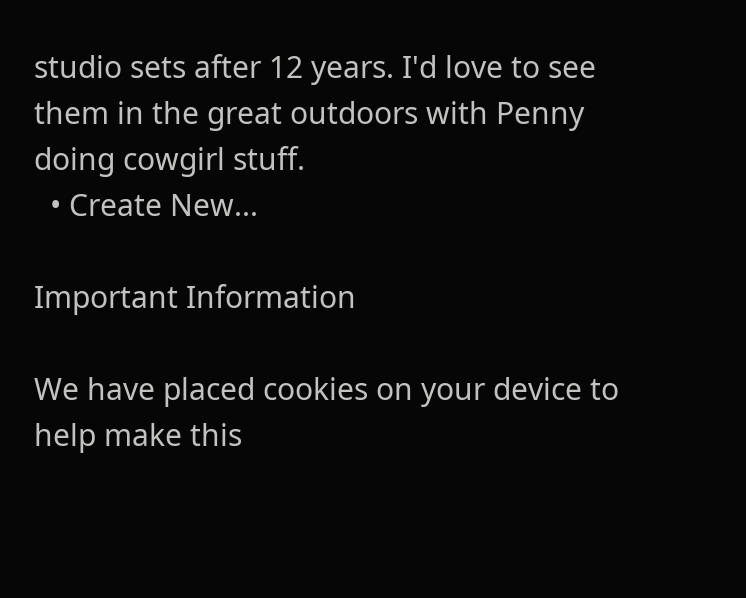studio sets after 12 years. I'd love to see them in the great outdoors with Penny doing cowgirl stuff.
  • Create New...

Important Information

We have placed cookies on your device to help make this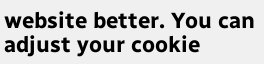website better. You can adjust your cookie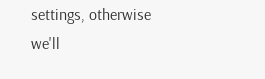settings, otherwise we'll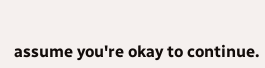assume you're okay to continue.